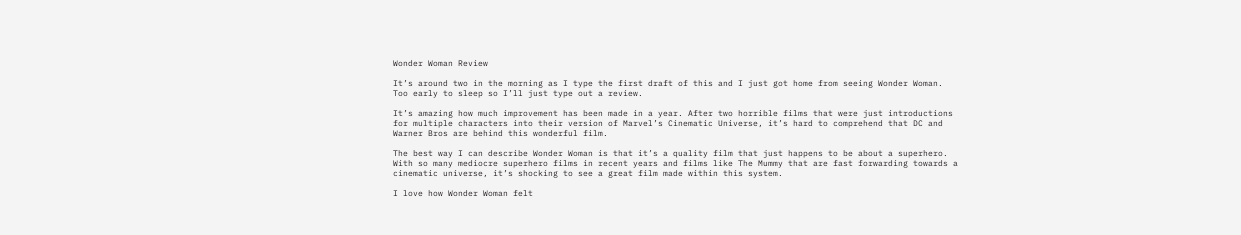Wonder Woman Review

It’s around two in the morning as I type the first draft of this and I just got home from seeing Wonder Woman. Too early to sleep so I’ll just type out a review.

It’s amazing how much improvement has been made in a year. After two horrible films that were just introductions for multiple characters into their version of Marvel’s Cinematic Universe, it’s hard to comprehend that DC and Warner Bros are behind this wonderful film.

The best way I can describe Wonder Woman is that it’s a quality film that just happens to be about a superhero. With so many mediocre superhero films in recent years and films like The Mummy that are fast forwarding towards a cinematic universe, it’s shocking to see a great film made within this system.

I love how Wonder Woman felt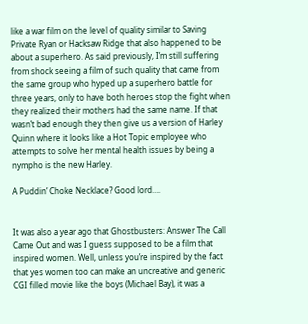like a war film on the level of quality similar to Saving Private Ryan or Hacksaw Ridge that also happened to be about a superhero. As said previously, I’m still suffering from shock seeing a film of such quality that came from the same group who hyped up a superhero battle for three years, only to have both heroes stop the fight when they realized their mothers had the same name. If that wasn’t bad enough they then give us a version of Harley Quinn where it looks like a Hot Topic employee who attempts to solve her mental health issues by being a nympho is the new Harley.

A Puddin’ Choke Necklace? Good lord….


It was also a year ago that Ghostbusters: Answer The Call Came Out and was I guess supposed to be a film that inspired women. Well, unless you’re inspired by the fact that yes women too can make an uncreative and generic CGI filled movie like the boys (Michael Bay), it was a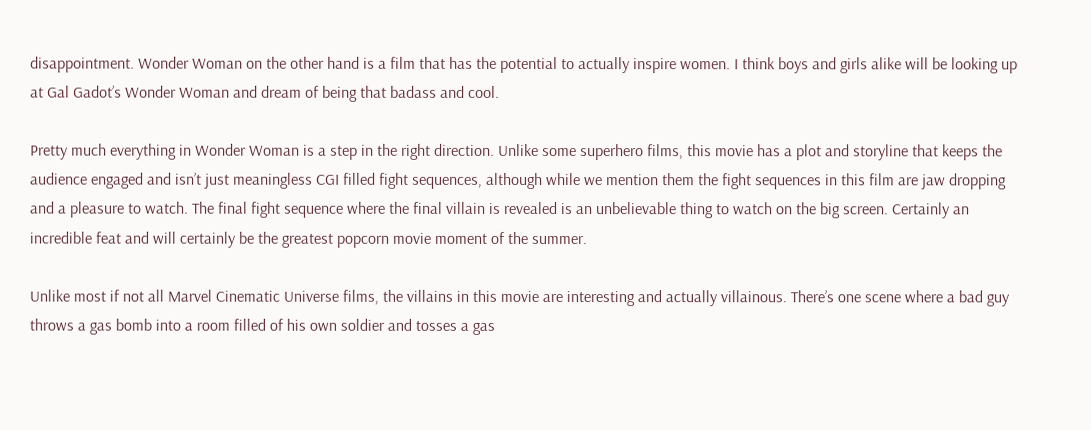disappointment. Wonder Woman on the other hand is a film that has the potential to actually inspire women. I think boys and girls alike will be looking up at Gal Gadot’s Wonder Woman and dream of being that badass and cool.

Pretty much everything in Wonder Woman is a step in the right direction. Unlike some superhero films, this movie has a plot and storyline that keeps the audience engaged and isn’t just meaningless CGI filled fight sequences, although while we mention them the fight sequences in this film are jaw dropping and a pleasure to watch. The final fight sequence where the final villain is revealed is an unbelievable thing to watch on the big screen. Certainly an incredible feat and will certainly be the greatest popcorn movie moment of the summer.

Unlike most if not all Marvel Cinematic Universe films, the villains in this movie are interesting and actually villainous. There’s one scene where a bad guy throws a gas bomb into a room filled of his own soldier and tosses a gas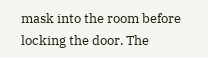mask into the room before locking the door. The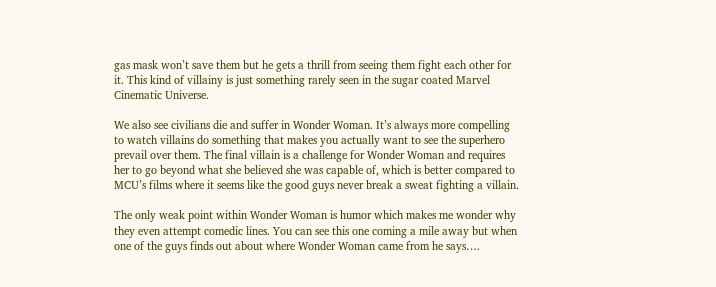gas mask won’t save them but he gets a thrill from seeing them fight each other for it. This kind of villainy is just something rarely seen in the sugar coated Marvel Cinematic Universe.

We also see civilians die and suffer in Wonder Woman. It’s always more compelling to watch villains do something that makes you actually want to see the superhero prevail over them. The final villain is a challenge for Wonder Woman and requires her to go beyond what she believed she was capable of, which is better compared to MCU’s films where it seems like the good guys never break a sweat fighting a villain.

The only weak point within Wonder Woman is humor which makes me wonder why they even attempt comedic lines. You can see this one coming a mile away but when one of the guys finds out about where Wonder Woman came from he says….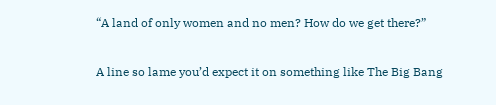“A land of only women and no men? How do we get there?”

A line so lame you’d expect it on something like The Big Bang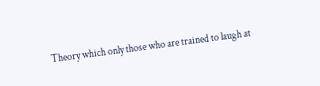Theory which only those who are trained to laugh at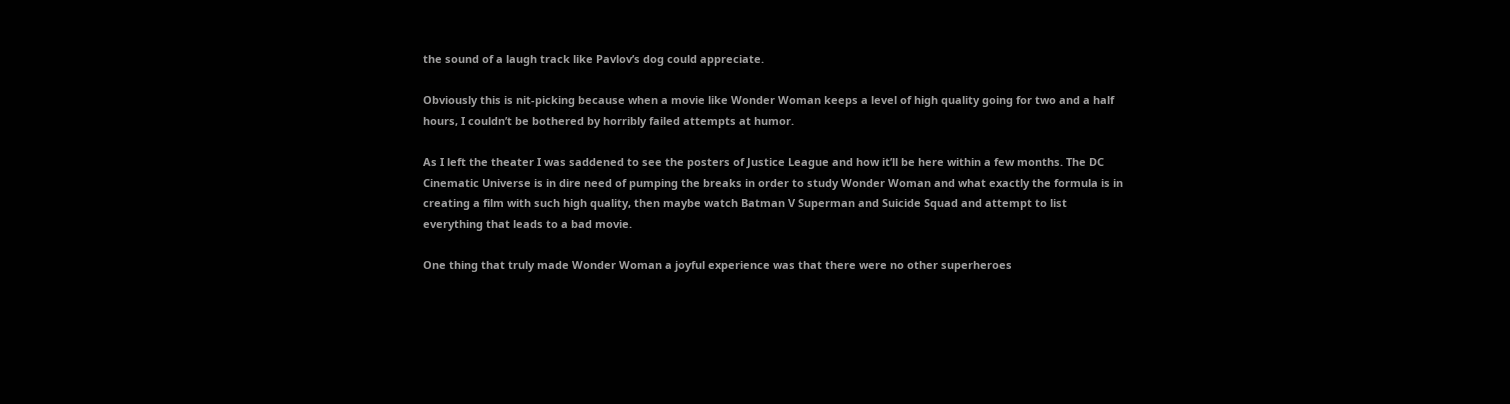the sound of a laugh track like Pavlov’s dog could appreciate.

Obviously this is nit-picking because when a movie like Wonder Woman keeps a level of high quality going for two and a half hours, I couldn’t be bothered by horribly failed attempts at humor.

As I left the theater I was saddened to see the posters of Justice League and how it’ll be here within a few months. The DC Cinematic Universe is in dire need of pumping the breaks in order to study Wonder Woman and what exactly the formula is in creating a film with such high quality, then maybe watch Batman V Superman and Suicide Squad and attempt to list everything that leads to a bad movie.

One thing that truly made Wonder Woman a joyful experience was that there were no other superheroes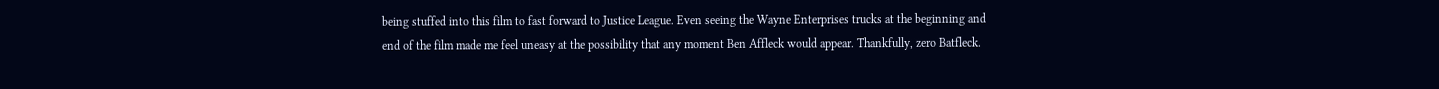being stuffed into this film to fast forward to Justice League. Even seeing the Wayne Enterprises trucks at the beginning and end of the film made me feel uneasy at the possibility that any moment Ben Affleck would appear. Thankfully, zero Batfleck.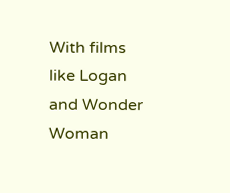With films like Logan and Wonder Woman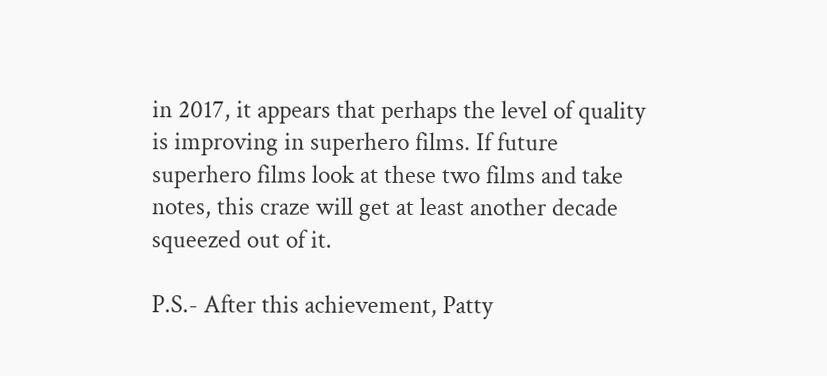in 2017, it appears that perhaps the level of quality is improving in superhero films. If future superhero films look at these two films and take notes, this craze will get at least another decade squeezed out of it.

P.S.- After this achievement, Patty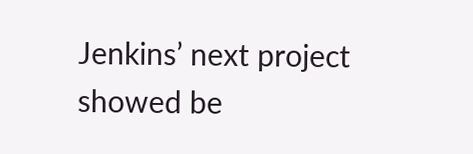Jenkins’ next project showed be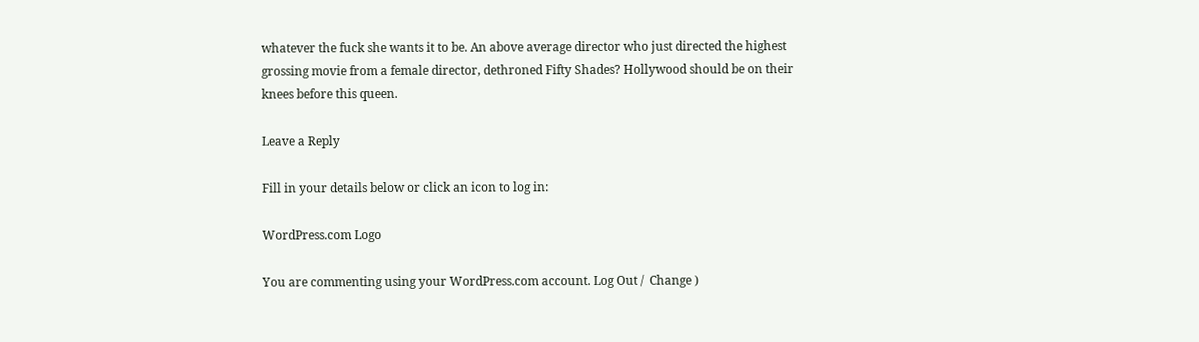whatever the fuck she wants it to be. An above average director who just directed the highest grossing movie from a female director, dethroned Fifty Shades? Hollywood should be on their knees before this queen.

Leave a Reply

Fill in your details below or click an icon to log in:

WordPress.com Logo

You are commenting using your WordPress.com account. Log Out /  Change )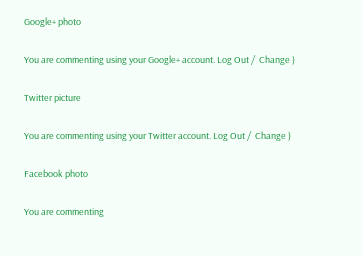Google+ photo

You are commenting using your Google+ account. Log Out /  Change )

Twitter picture

You are commenting using your Twitter account. Log Out /  Change )

Facebook photo

You are commenting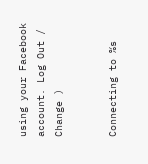using your Facebook account. Log Out /  Change )


Connecting to %s